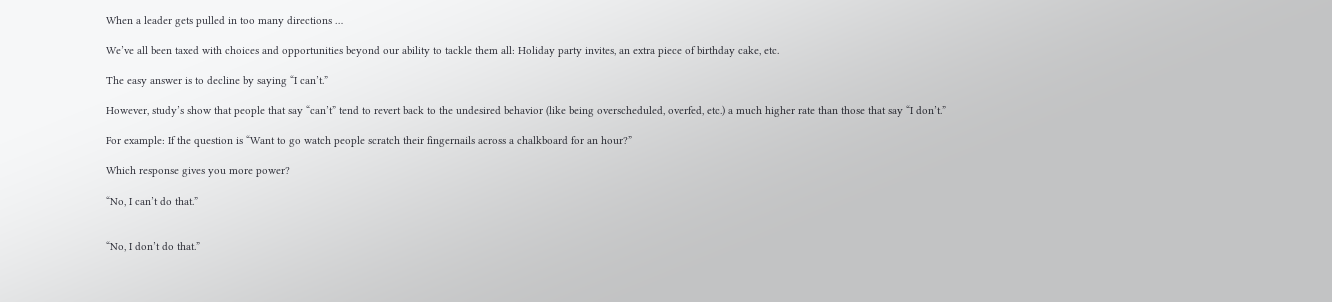When a leader gets pulled in too many directions …

We’ve all been taxed with choices and opportunities beyond our ability to tackle them all: Holiday party invites, an extra piece of birthday cake, etc.

The easy answer is to decline by saying “I can’t.”

However, study’s show that people that say “can’t” tend to revert back to the undesired behavior (like being overscheduled, overfed, etc.) a much higher rate than those that say “I don’t.”

For example: If the question is “Want to go watch people scratch their fingernails across a chalkboard for an hour?”

Which response gives you more power?

“No, I can’t do that.”


“No, I don’t do that.”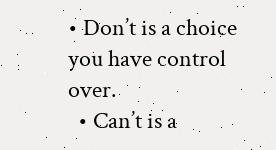• Don’t is a choice you have control over.
  • Can’t is a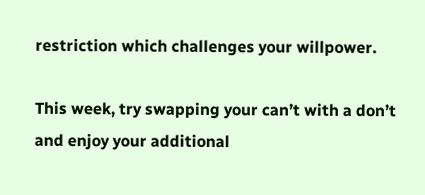restriction which challenges your willpower.

This week, try swapping your can’t with a don’t and enjoy your additional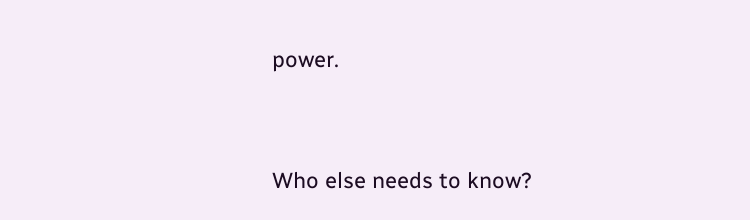power.




Who else needs to know?